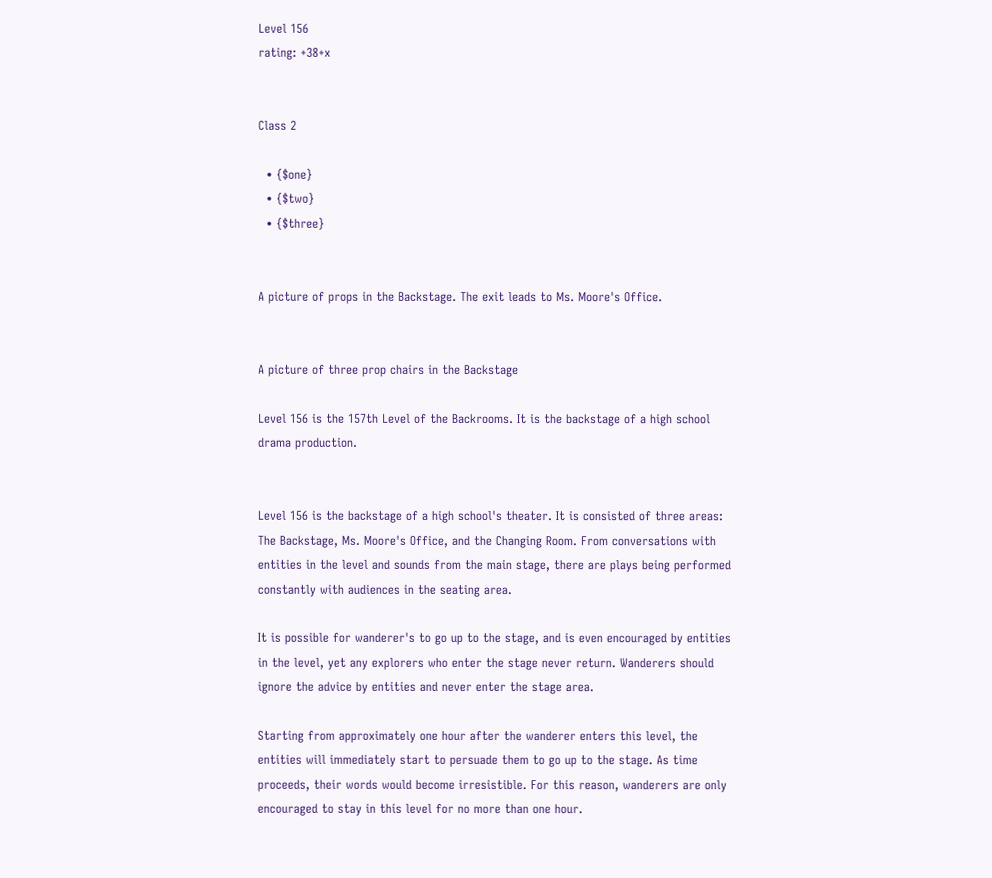Level 156
rating: +38+x


Class 2

  • {$one}
  • {$two}
  • {$three}


A picture of props in the Backstage. The exit leads to Ms. Moore's Office.


A picture of three prop chairs in the Backstage

Level 156 is the 157th Level of the Backrooms. It is the backstage of a high school drama production.


Level 156 is the backstage of a high school's theater. It is consisted of three areas: The Backstage, Ms. Moore's Office, and the Changing Room. From conversations with entities in the level and sounds from the main stage, there are plays being performed constantly with audiences in the seating area.

It is possible for wanderer's to go up to the stage, and is even encouraged by entities in the level, yet any explorers who enter the stage never return. Wanderers should ignore the advice by entities and never enter the stage area.

Starting from approximately one hour after the wanderer enters this level, the entities will immediately start to persuade them to go up to the stage. As time proceeds, their words would become irresistible. For this reason, wanderers are only encouraged to stay in this level for no more than one hour.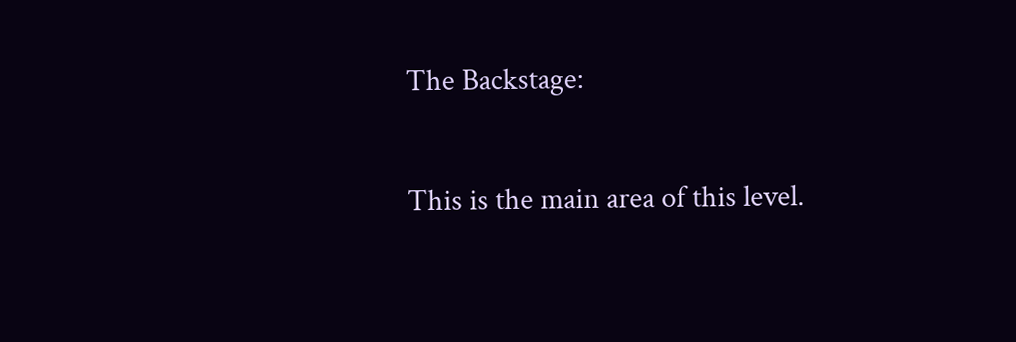The Backstage:

This is the main area of this level.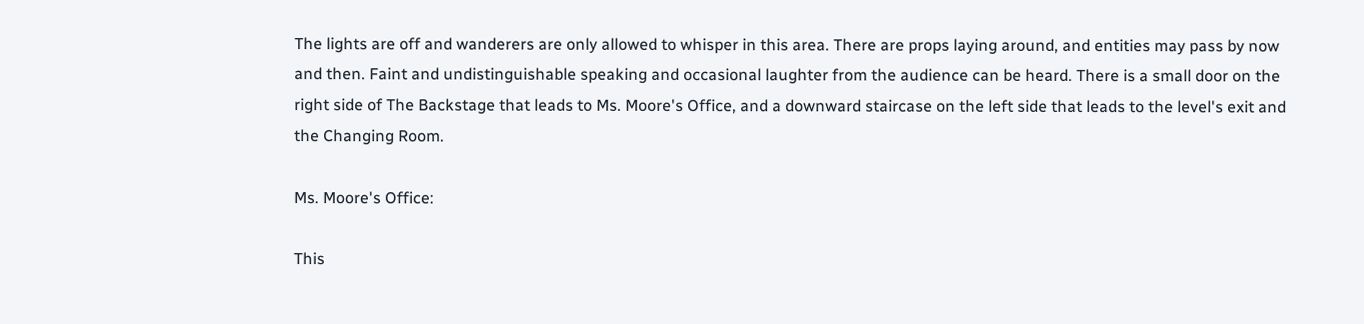The lights are off and wanderers are only allowed to whisper in this area. There are props laying around, and entities may pass by now and then. Faint and undistinguishable speaking and occasional laughter from the audience can be heard. There is a small door on the right side of The Backstage that leads to Ms. Moore's Office, and a downward staircase on the left side that leads to the level's exit and the Changing Room.

Ms. Moore's Office:

This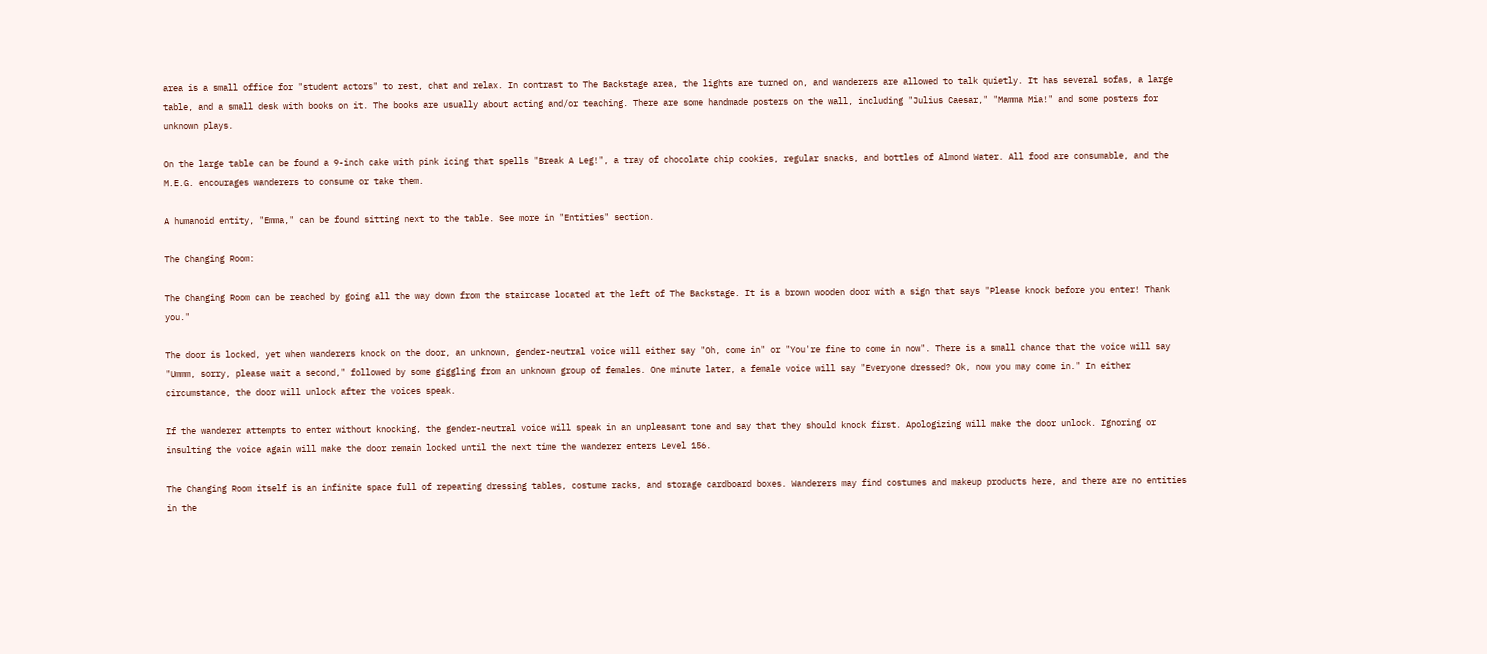area is a small office for "student actors" to rest, chat and relax. In contrast to The Backstage area, the lights are turned on, and wanderers are allowed to talk quietly. It has several sofas, a large table, and a small desk with books on it. The books are usually about acting and/or teaching. There are some handmade posters on the wall, including "Julius Caesar," "Mamma Mia!" and some posters for unknown plays.

On the large table can be found a 9-inch cake with pink icing that spells "Break A Leg!", a tray of chocolate chip cookies, regular snacks, and bottles of Almond Water. All food are consumable, and the M.E.G. encourages wanderers to consume or take them.

A humanoid entity, "Emma," can be found sitting next to the table. See more in "Entities" section.

The Changing Room:

The Changing Room can be reached by going all the way down from the staircase located at the left of The Backstage. It is a brown wooden door with a sign that says "Please knock before you enter! Thank you."

The door is locked, yet when wanderers knock on the door, an unknown, gender-neutral voice will either say "Oh, come in" or "You're fine to come in now". There is a small chance that the voice will say "Ummm, sorry, please wait a second," followed by some giggling from an unknown group of females. One minute later, a female voice will say "Everyone dressed? Ok, now you may come in." In either circumstance, the door will unlock after the voices speak.

If the wanderer attempts to enter without knocking, the gender-neutral voice will speak in an unpleasant tone and say that they should knock first. Apologizing will make the door unlock. Ignoring or insulting the voice again will make the door remain locked until the next time the wanderer enters Level 156.

The Changing Room itself is an infinite space full of repeating dressing tables, costume racks, and storage cardboard boxes. Wanderers may find costumes and makeup products here, and there are no entities in the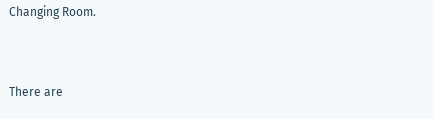Changing Room.


There are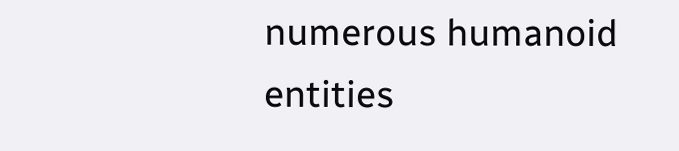numerous humanoid entities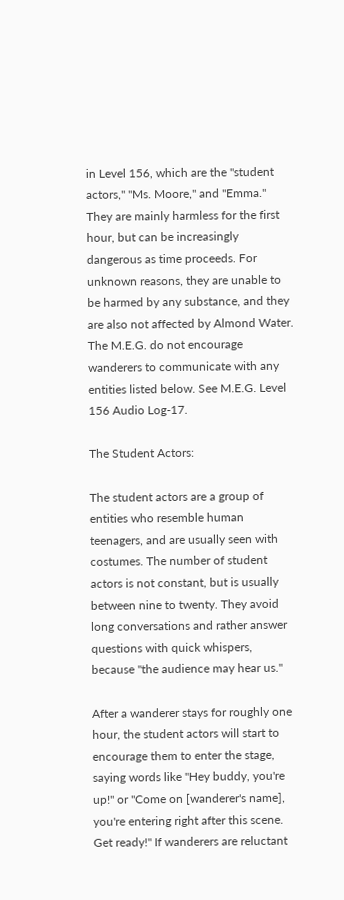in Level 156, which are the "student actors," "Ms. Moore," and "Emma." They are mainly harmless for the first hour, but can be increasingly dangerous as time proceeds. For unknown reasons, they are unable to be harmed by any substance, and they are also not affected by Almond Water. The M.E.G. do not encourage wanderers to communicate with any entities listed below. See M.E.G. Level 156 Audio Log-17.

The Student Actors:

The student actors are a group of entities who resemble human teenagers, and are usually seen with costumes. The number of student actors is not constant, but is usually between nine to twenty. They avoid long conversations and rather answer questions with quick whispers, because "the audience may hear us."

After a wanderer stays for roughly one hour, the student actors will start to encourage them to enter the stage, saying words like "Hey buddy, you're up!" or "Come on [wanderer's name], you're entering right after this scene. Get ready!" If wanderers are reluctant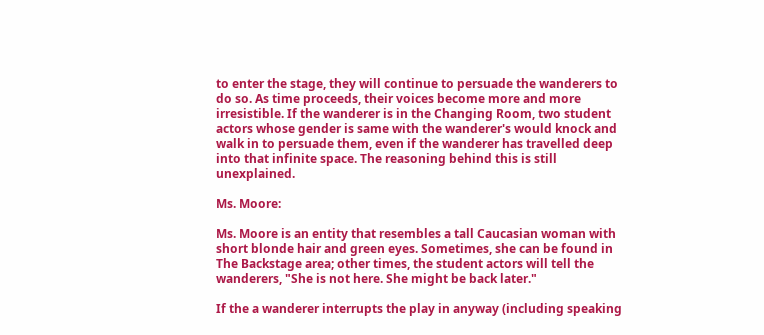to enter the stage, they will continue to persuade the wanderers to do so. As time proceeds, their voices become more and more irresistible. If the wanderer is in the Changing Room, two student actors whose gender is same with the wanderer's would knock and walk in to persuade them, even if the wanderer has travelled deep into that infinite space. The reasoning behind this is still unexplained.

Ms. Moore:

Ms. Moore is an entity that resembles a tall Caucasian woman with short blonde hair and green eyes. Sometimes, she can be found in The Backstage area; other times, the student actors will tell the wanderers, "She is not here. She might be back later."

If the a wanderer interrupts the play in anyway (including speaking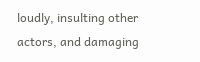loudly, insulting other actors, and damaging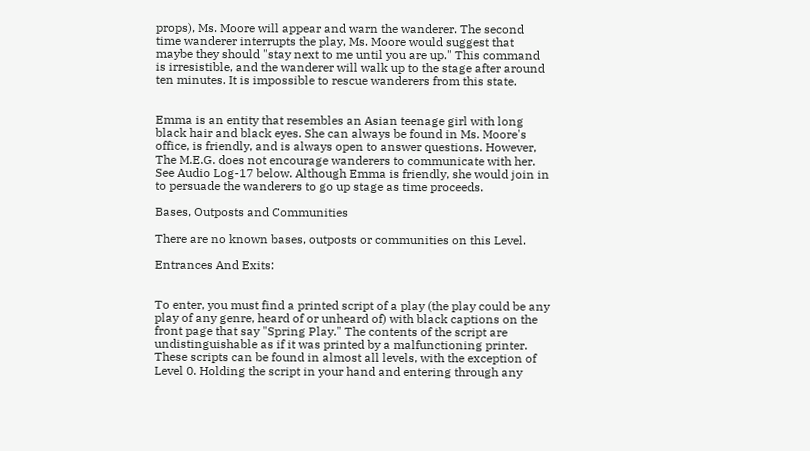props), Ms. Moore will appear and warn the wanderer. The second time wanderer interrupts the play, Ms. Moore would suggest that maybe they should "stay next to me until you are up." This command is irresistible, and the wanderer will walk up to the stage after around ten minutes. It is impossible to rescue wanderers from this state.


Emma is an entity that resembles an Asian teenage girl with long black hair and black eyes. She can always be found in Ms. Moore's office, is friendly, and is always open to answer questions. However, The M.E.G. does not encourage wanderers to communicate with her. See Audio Log-17 below. Although Emma is friendly, she would join in to persuade the wanderers to go up stage as time proceeds.

Bases, Outposts and Communities

There are no known bases, outposts or communities on this Level.

Entrances And Exits:


To enter, you must find a printed script of a play (the play could be any play of any genre, heard of or unheard of) with black captions on the front page that say "Spring Play." The contents of the script are undistinguishable as if it was printed by a malfunctioning printer. These scripts can be found in almost all levels, with the exception of Level 0. Holding the script in your hand and entering through any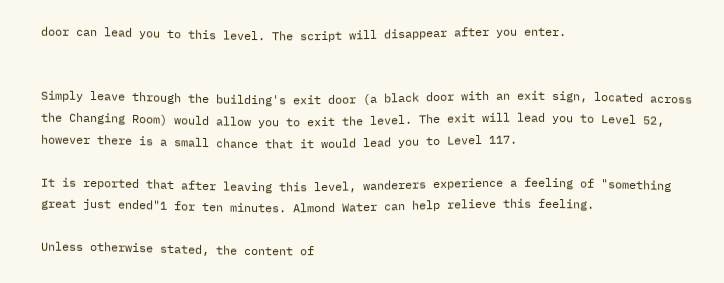door can lead you to this level. The script will disappear after you enter.


Simply leave through the building's exit door (a black door with an exit sign, located across the Changing Room) would allow you to exit the level. The exit will lead you to Level 52, however there is a small chance that it would lead you to Level 117.

It is reported that after leaving this level, wanderers experience a feeling of "something great just ended"1 for ten minutes. Almond Water can help relieve this feeling.

Unless otherwise stated, the content of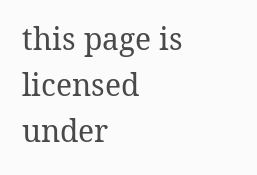this page is licensed under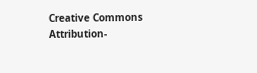Creative Commons Attribution-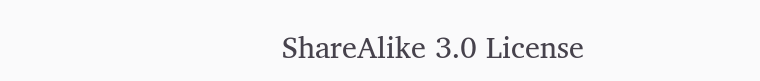ShareAlike 3.0 License